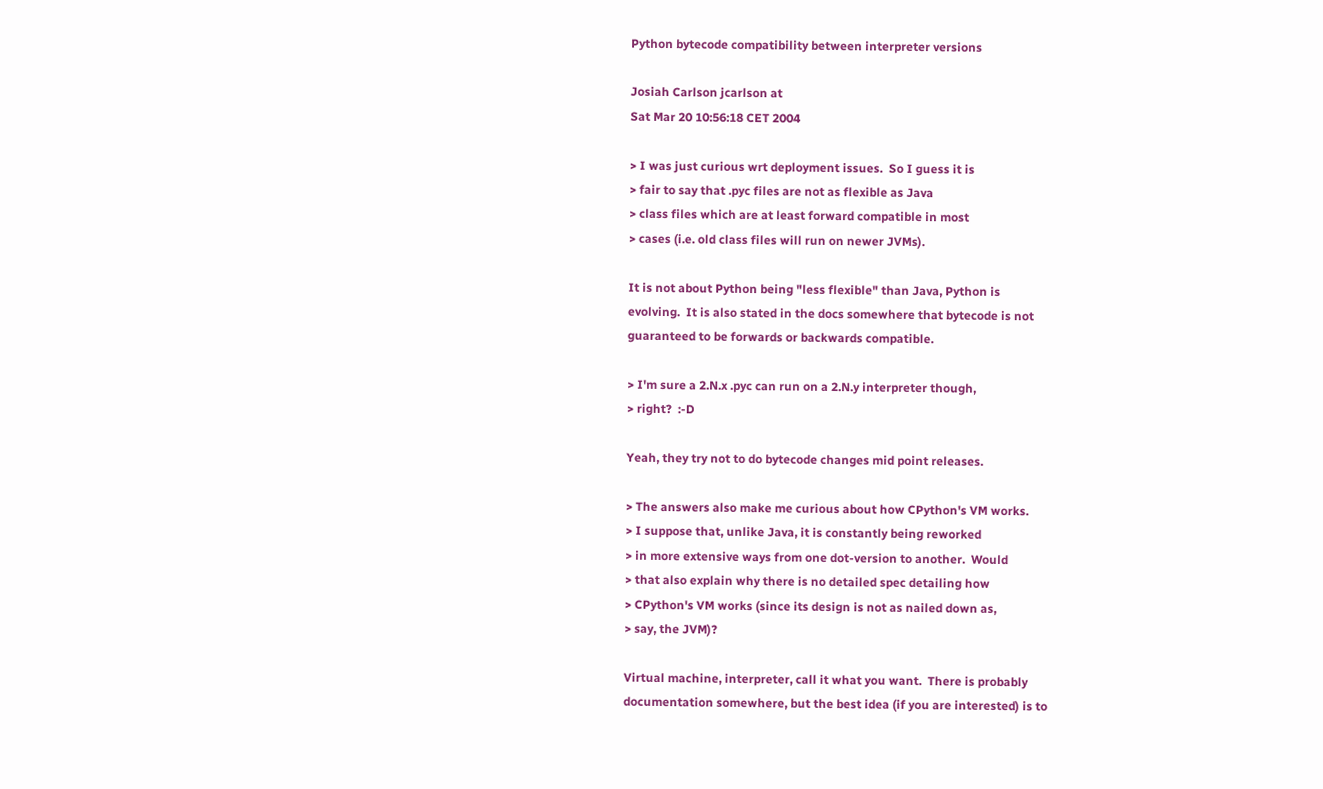Python bytecode compatibility between interpreter versions

Josiah Carlson jcarlson at
Sat Mar 20 10:56:18 CET 2004

> I was just curious wrt deployment issues.  So I guess it is
> fair to say that .pyc files are not as flexible as Java
> class files which are at least forward compatible in most
> cases (i.e. old class files will run on newer JVMs).

It is not about Python being "less flexible" than Java, Python is
evolving.  It is also stated in the docs somewhere that bytecode is not
guaranteed to be forwards or backwards compatible.

> I'm sure a 2.N.x .pyc can run on a 2.N.y interpreter though,
> right?  :-D

Yeah, they try not to do bytecode changes mid point releases.

> The answers also make me curious about how CPython's VM works.
> I suppose that, unlike Java, it is constantly being reworked
> in more extensive ways from one dot-version to another.  Would
> that also explain why there is no detailed spec detailing how
> CPython's VM works (since its design is not as nailed down as,
> say, the JVM)?

Virtual machine, interpreter, call it what you want.  There is probably
documentation somewhere, but the best idea (if you are interested) is to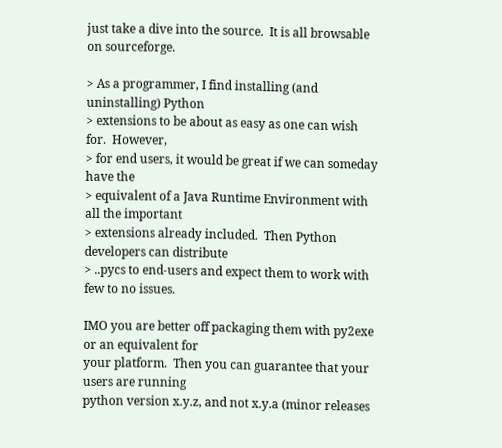just take a dive into the source.  It is all browsable on sourceforge.

> As a programmer, I find installing (and uninstalling) Python
> extensions to be about as easy as one can wish for.  However,
> for end users, it would be great if we can someday have the
> equivalent of a Java Runtime Environment with all the important
> extensions already included.  Then Python developers can distribute
> ..pycs to end-users and expect them to work with few to no issues.

IMO you are better off packaging them with py2exe or an equivalent for
your platform.  Then you can guarantee that your users are running
python version x.y.z, and not x.y.a (minor releases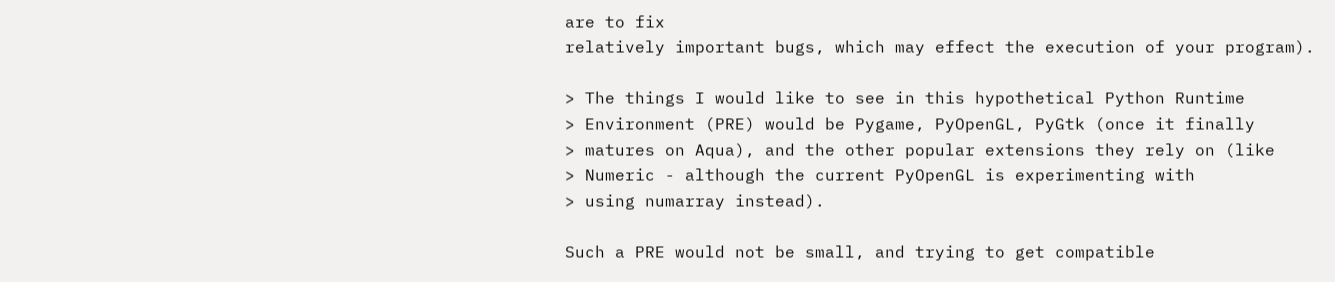are to fix
relatively important bugs, which may effect the execution of your program).

> The things I would like to see in this hypothetical Python Runtime
> Environment (PRE) would be Pygame, PyOpenGL, PyGtk (once it finally
> matures on Aqua), and the other popular extensions they rely on (like
> Numeric - although the current PyOpenGL is experimenting with
> using numarray instead).

Such a PRE would not be small, and trying to get compatible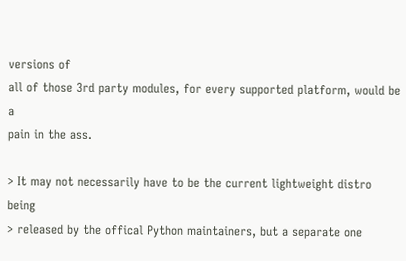versions of
all of those 3rd party modules, for every supported platform, would be a
pain in the ass.

> It may not necessarily have to be the current lightweight distro being
> released by the offical Python maintainers, but a separate one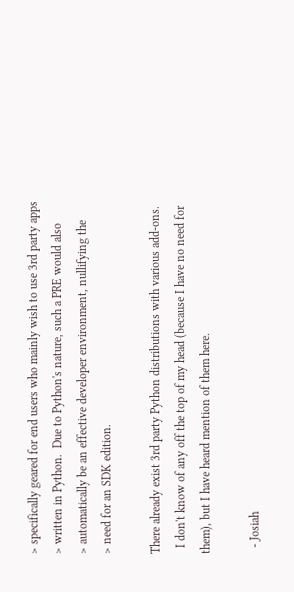> specifically geared for end users who mainly wish to use 3rd party apps
> written in Python.  Due to Python's nature, such a PRE would also
> automatically be an effective developer environment, nullifying the
> need for an SDK edition.

There already exist 3rd party Python distributions with various add-ons.
  I don't know of any off the top of my head (because I have no need for
them), but I have heard mention of them here.

  - Josiah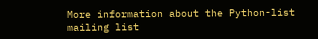More information about the Python-list mailing list